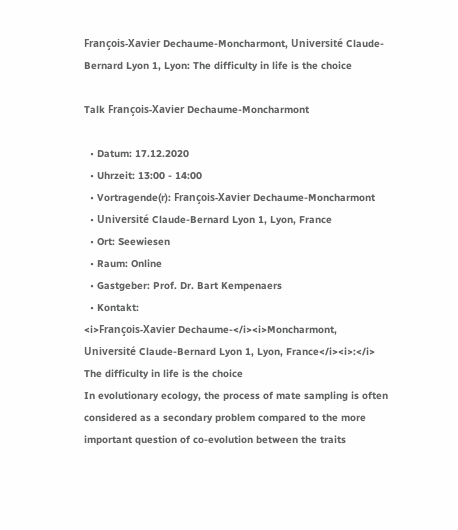François-Xavier Dechaume-Moncharmont, Université Claude-Bernard Lyon 1, Lyon: The difficulty in life is the choice

Talk François-Xavier Dechaume-Moncharmont

  • Datum: 17.12.2020
  • Uhrzeit: 13:00 - 14:00
  • Vortragende(r): François-Xavier Dechaume-Moncharmont
  • Université Claude-Bernard Lyon 1, Lyon, France
  • Ort: Seewiesen
  • Raum: Online
  • Gastgeber: Prof. Dr. Bart Kempenaers
  • Kontakt:
<i>François-Xavier Dechaume-</i><i>Moncharmont, Université Claude-Bernard Lyon 1, Lyon, France</i><i>:</i> The difficulty in life is the choice
In evolutionary ecology, the process of mate sampling is often considered as a secondary problem compared to the more important question of co-evolution between the traits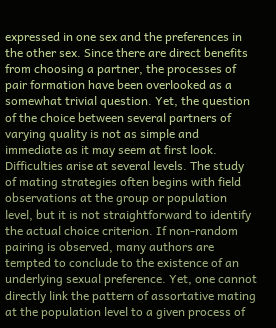expressed in one sex and the preferences in the other sex. Since there are direct benefits from choosing a partner, the processes of pair formation have been overlooked as a somewhat trivial question. Yet, the question of the choice between several partners of varying quality is not as simple and immediate as it may seem at first look. Difficulties arise at several levels. The study of mating strategies often begins with field observations at the group or population level, but it is not straightforward to identify the actual choice criterion. If non-random pairing is observed, many authors are tempted to conclude to the existence of an underlying sexual preference. Yet, one cannot directly link the pattern of assortative mating at the population level to a given process of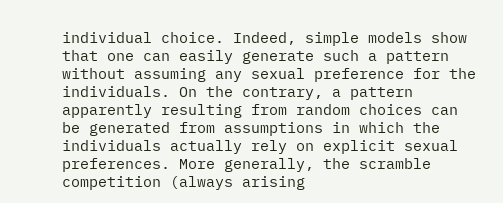individual choice. Indeed, simple models show that one can easily generate such a pattern without assuming any sexual preference for the individuals. On the contrary, a pattern apparently resulting from random choices can be generated from assumptions in which the individuals actually rely on explicit sexual preferences. More generally, the scramble competition (always arising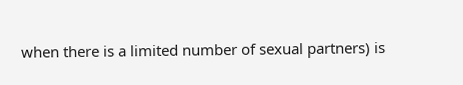when there is a limited number of sexual partners) is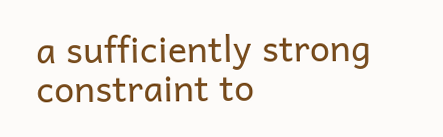a sufficiently strong constraint to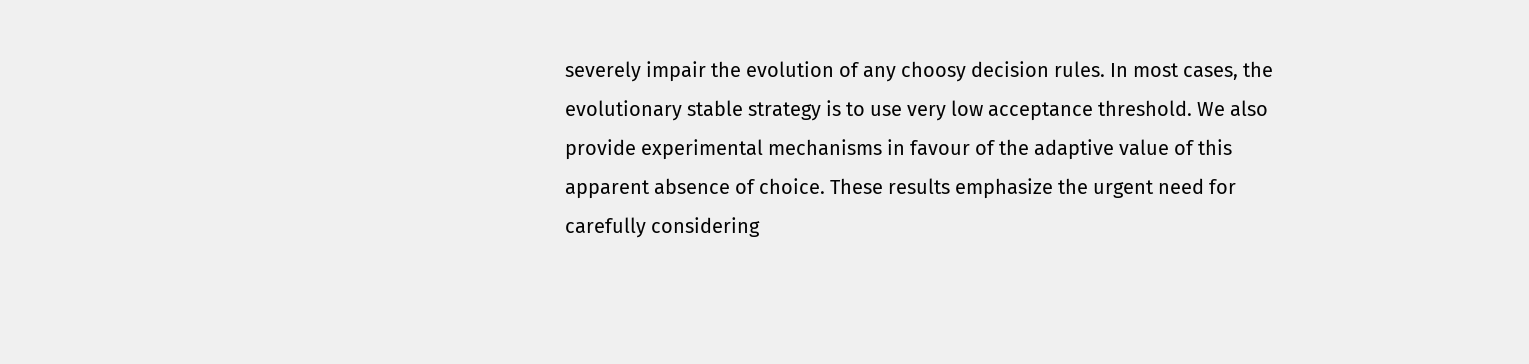severely impair the evolution of any choosy decision rules. In most cases, the evolutionary stable strategy is to use very low acceptance threshold. We also provide experimental mechanisms in favour of the adaptive value of this apparent absence of choice. These results emphasize the urgent need for carefully considering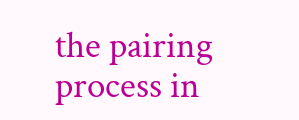the pairing process in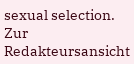sexual selection.
Zur Redakteursansicht